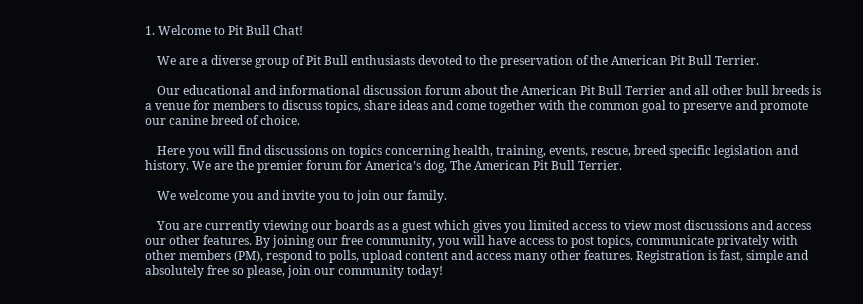1. Welcome to Pit Bull Chat!

    We are a diverse group of Pit Bull enthusiasts devoted to the preservation of the American Pit Bull Terrier.

    Our educational and informational discussion forum about the American Pit Bull Terrier and all other bull breeds is a venue for members to discuss topics, share ideas and come together with the common goal to preserve and promote our canine breed of choice.

    Here you will find discussions on topics concerning health, training, events, rescue, breed specific legislation and history. We are the premier forum for America’s dog, The American Pit Bull Terrier.

    We welcome you and invite you to join our family.

    You are currently viewing our boards as a guest which gives you limited access to view most discussions and access our other features. By joining our free community, you will have access to post topics, communicate privately with other members (PM), respond to polls, upload content and access many other features. Registration is fast, simple and absolutely free so please, join our community today!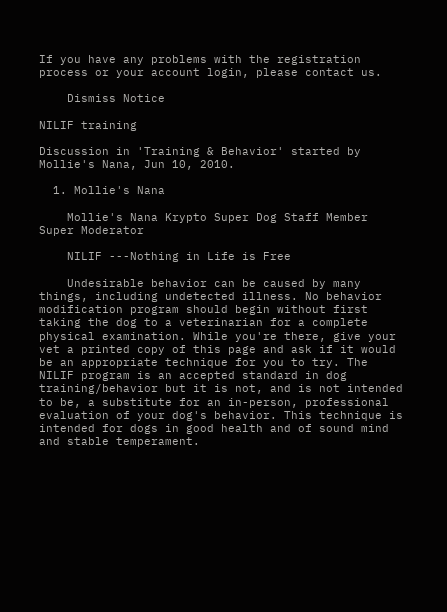If you have any problems with the registration process or your account login, please contact us.

    Dismiss Notice

NILIF training

Discussion in 'Training & Behavior' started by Mollie's Nana, Jun 10, 2010.

  1. Mollie's Nana

    Mollie's Nana Krypto Super Dog Staff Member Super Moderator

    NILIF ---Nothing in Life is Free

    Undesirable behavior can be caused by many things, including undetected illness. No behavior modification program should begin without first taking the dog to a veterinarian for a complete physical examination. While you're there, give your vet a printed copy of this page and ask if it would be an appropriate technique for you to try. The NILIF program is an accepted standard in dog training/behavior but it is not, and is not intended to be, a substitute for an in-person, professional evaluation of your dog's behavior. This technique is intended for dogs in good health and of sound mind and stable temperament.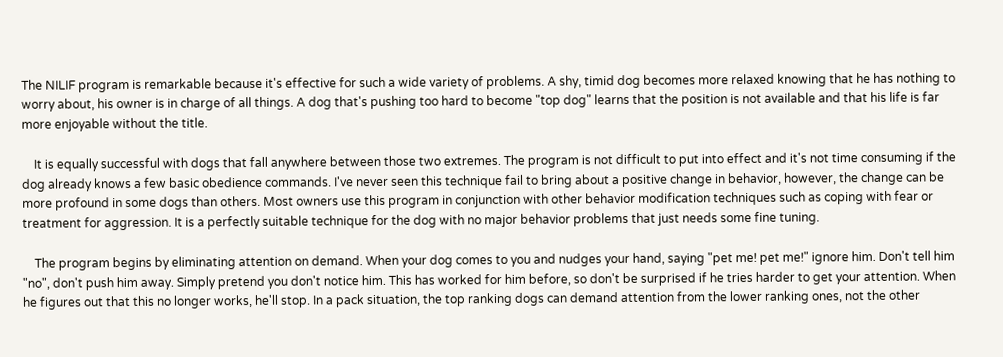The NILIF program is remarkable because it's effective for such a wide variety of problems. A shy, timid dog becomes more relaxed knowing that he has nothing to worry about, his owner is in charge of all things. A dog that's pushing too hard to become "top dog" learns that the position is not available and that his life is far more enjoyable without the title.

    It is equally successful with dogs that fall anywhere between those two extremes. The program is not difficult to put into effect and it's not time consuming if the dog already knows a few basic obedience commands. I've never seen this technique fail to bring about a positive change in behavior, however, the change can be more profound in some dogs than others. Most owners use this program in conjunction with other behavior modification techniques such as coping with fear or treatment for aggression. It is a perfectly suitable technique for the dog with no major behavior problems that just needs some fine tuning.

    The program begins by eliminating attention on demand. When your dog comes to you and nudges your hand, saying "pet me! pet me!" ignore him. Don't tell him "no", don't push him away. Simply pretend you don't notice him. This has worked for him before, so don't be surprised if he tries harder to get your attention. When he figures out that this no longer works, he'll stop. In a pack situation, the top ranking dogs can demand attention from the lower ranking ones, not the other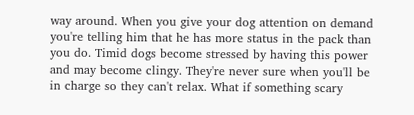way around. When you give your dog attention on demand you're telling him that he has more status in the pack than you do. Timid dogs become stressed by having this power and may become clingy. They're never sure when you'll be in charge so they can't relax. What if something scary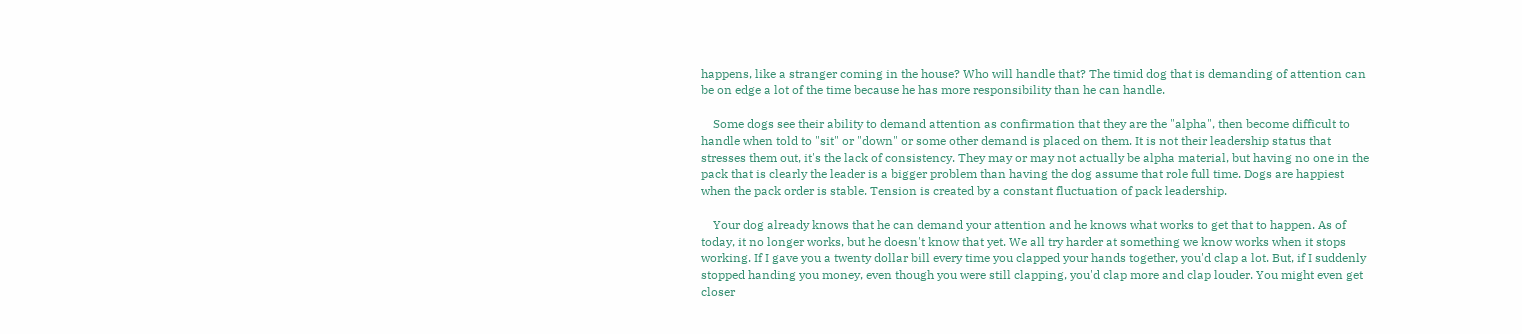happens, like a stranger coming in the house? Who will handle that? The timid dog that is demanding of attention can be on edge a lot of the time because he has more responsibility than he can handle.

    Some dogs see their ability to demand attention as confirmation that they are the "alpha", then become difficult to handle when told to "sit" or "down" or some other demand is placed on them. It is not their leadership status that stresses them out, it's the lack of consistency. They may or may not actually be alpha material, but having no one in the pack that is clearly the leader is a bigger problem than having the dog assume that role full time. Dogs are happiest when the pack order is stable. Tension is created by a constant fluctuation of pack leadership.

    Your dog already knows that he can demand your attention and he knows what works to get that to happen. As of today, it no longer works, but he doesn't know that yet. We all try harder at something we know works when it stops working. If I gave you a twenty dollar bill every time you clapped your hands together, you'd clap a lot. But, if I suddenly stopped handing you money, even though you were still clapping, you'd clap more and clap louder. You might even get closer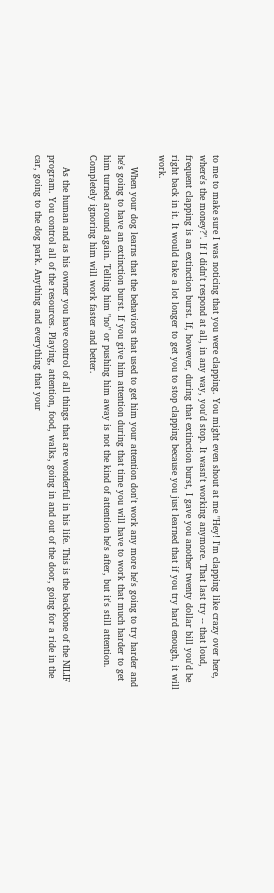to me to make sure I was noticing that you were clapping. You might even shout at me "Hey! I'm clapping like crazy over here, where's the money?". If I didn't respond at all, in any way, you'd stop. It wasn't working anymore. That last try -- that loud, frequent clapping is an extinction burst. If, however, during that extinction burst, I gave you another twenty dollar bill you'd be right back in it. It would take a lot longer to get you to stop clapping because you just learned that if you try hard enough, it will work.

    When your dog learns that the behaviors that used to get him your attention don't work any more he's going to try harder and he's going to have an extinction burst. If you give him attention during that time you will have to work that much harder to get him turned around again. Telling him "no" or pushing him away is not the kind of attention he's after, but it's still attention. Completely ignoring him will work faster and better.

    As the human and as his owner you have control of all things that are wonderful in his life. This is the backbone of the NILIF program. You control all of the resources. Playing, attention, food, walks, going in and out of the door, going for a ride in the car, going to the dog park. Anything and everything that your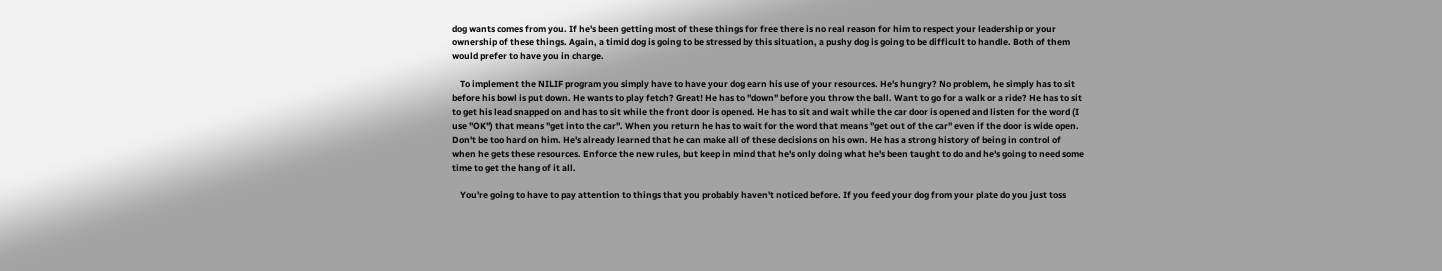dog wants comes from you. If he's been getting most of these things for free there is no real reason for him to respect your leadership or your ownership of these things. Again, a timid dog is going to be stressed by this situation, a pushy dog is going to be difficult to handle. Both of them would prefer to have you in charge.

    To implement the NILIF program you simply have to have your dog earn his use of your resources. He's hungry? No problem, he simply has to sit before his bowl is put down. He wants to play fetch? Great! He has to "down" before you throw the ball. Want to go for a walk or a ride? He has to sit to get his lead snapped on and has to sit while the front door is opened. He has to sit and wait while the car door is opened and listen for the word (I use "OK") that means "get into the car". When you return he has to wait for the word that means "get out of the car" even if the door is wide open. Don't be too hard on him. He's already learned that he can make all of these decisions on his own. He has a strong history of being in control of when he gets these resources. Enforce the new rules, but keep in mind that he's only doing what he's been taught to do and he's going to need some time to get the hang of it all.

    You're going to have to pay attention to things that you probably haven't noticed before. If you feed your dog from your plate do you just toss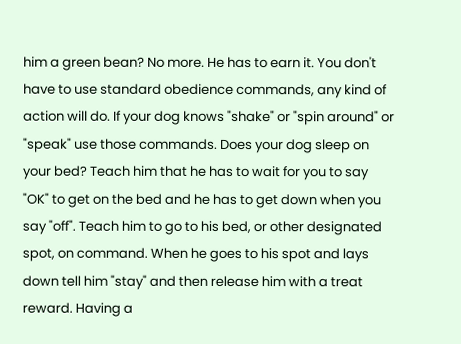him a green bean? No more. He has to earn it. You don't have to use standard obedience commands, any kind of action will do. If your dog knows "shake" or "spin around" or "speak" use those commands. Does your dog sleep on your bed? Teach him that he has to wait for you to say "OK" to get on the bed and he has to get down when you say "off". Teach him to go to his bed, or other designated spot, on command. When he goes to his spot and lays down tell him "stay" and then release him with a treat reward. Having a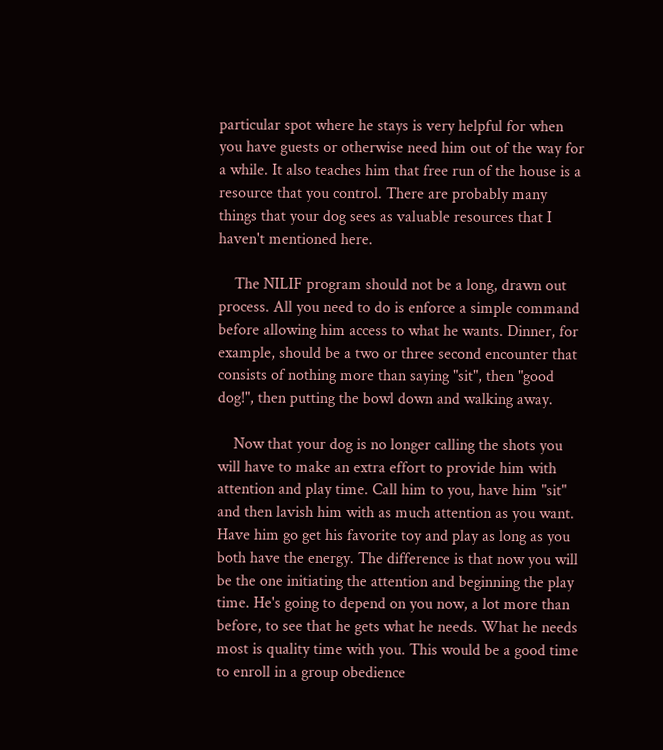particular spot where he stays is very helpful for when you have guests or otherwise need him out of the way for a while. It also teaches him that free run of the house is a resource that you control. There are probably many things that your dog sees as valuable resources that I haven't mentioned here.

    The NILIF program should not be a long, drawn out process. All you need to do is enforce a simple command before allowing him access to what he wants. Dinner, for example, should be a two or three second encounter that consists of nothing more than saying "sit", then "good dog!", then putting the bowl down and walking away.

    Now that your dog is no longer calling the shots you will have to make an extra effort to provide him with attention and play time. Call him to you, have him "sit" and then lavish him with as much attention as you want. Have him go get his favorite toy and play as long as you both have the energy. The difference is that now you will be the one initiating the attention and beginning the play time. He's going to depend on you now, a lot more than before, to see that he gets what he needs. What he needs most is quality time with you. This would be a good time to enroll in a group obedience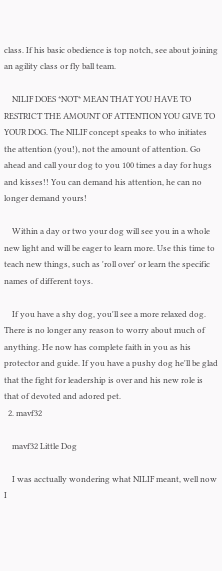class. If his basic obedience is top notch, see about joining an agility class or fly ball team.

    NILIF DOES *NOT* MEAN THAT YOU HAVE TO RESTRICT THE AMOUNT OF ATTENTION YOU GIVE TO YOUR DOG. The NILIF concept speaks to who initiates the attention (you!), not the amount of attention. Go ahead and call your dog to you 100 times a day for hugs and kisses!! You can demand his attention, he can no longer demand yours!

    Within a day or two your dog will see you in a whole new light and will be eager to learn more. Use this time to teach new things, such as 'roll over' or learn the specific names of different toys.

    If you have a shy dog, you'll see a more relaxed dog. There is no longer any reason to worry about much of anything. He now has complete faith in you as his protector and guide. If you have a pushy dog he'll be glad that the fight for leadership is over and his new role is that of devoted and adored pet.
  2. mavf32

    mavf32 Little Dog

    I was acctually wondering what NILIF meant, well now I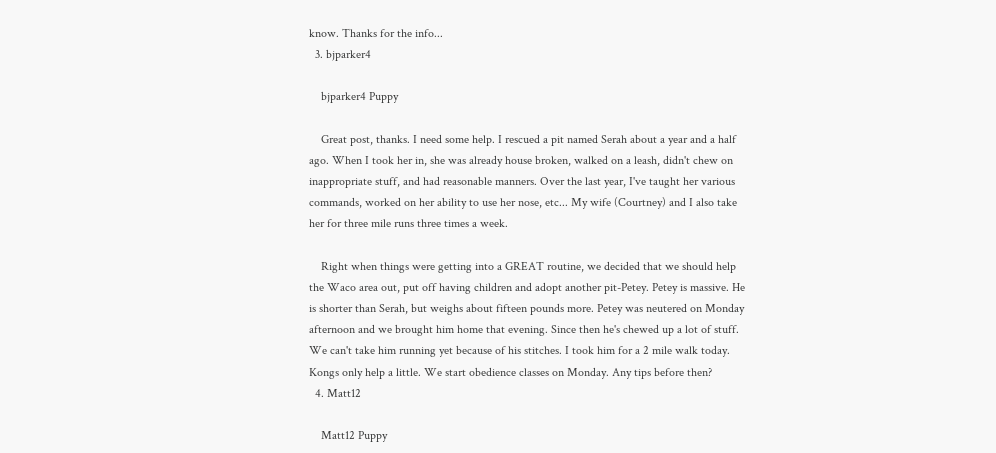know. Thanks for the info...
  3. bjparker4

    bjparker4 Puppy

    Great post, thanks. I need some help. I rescued a pit named Serah about a year and a half ago. When I took her in, she was already house broken, walked on a leash, didn't chew on inappropriate stuff, and had reasonable manners. Over the last year, I've taught her various commands, worked on her ability to use her nose, etc... My wife (Courtney) and I also take her for three mile runs three times a week.

    Right when things were getting into a GREAT routine, we decided that we should help the Waco area out, put off having children and adopt another pit-Petey. Petey is massive. He is shorter than Serah, but weighs about fifteen pounds more. Petey was neutered on Monday afternoon and we brought him home that evening. Since then he's chewed up a lot of stuff. We can't take him running yet because of his stitches. I took him for a 2 mile walk today. Kongs only help a little. We start obedience classes on Monday. Any tips before then?
  4. Matt12

    Matt12 Puppy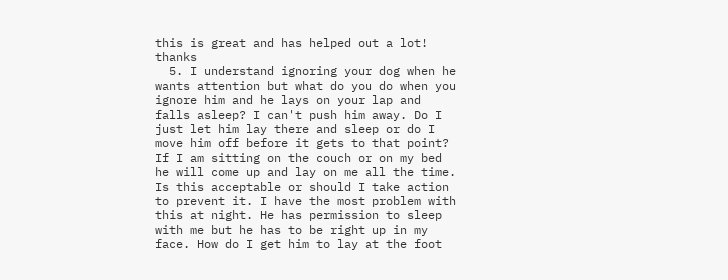this is great and has helped out a lot! thanks
  5. I understand ignoring your dog when he wants attention but what do you do when you ignore him and he lays on your lap and falls asleep? I can't push him away. Do I just let him lay there and sleep or do I move him off before it gets to that point? If I am sitting on the couch or on my bed he will come up and lay on me all the time. Is this acceptable or should I take action to prevent it. I have the most problem with this at night. He has permission to sleep with me but he has to be right up in my face. How do I get him to lay at the foot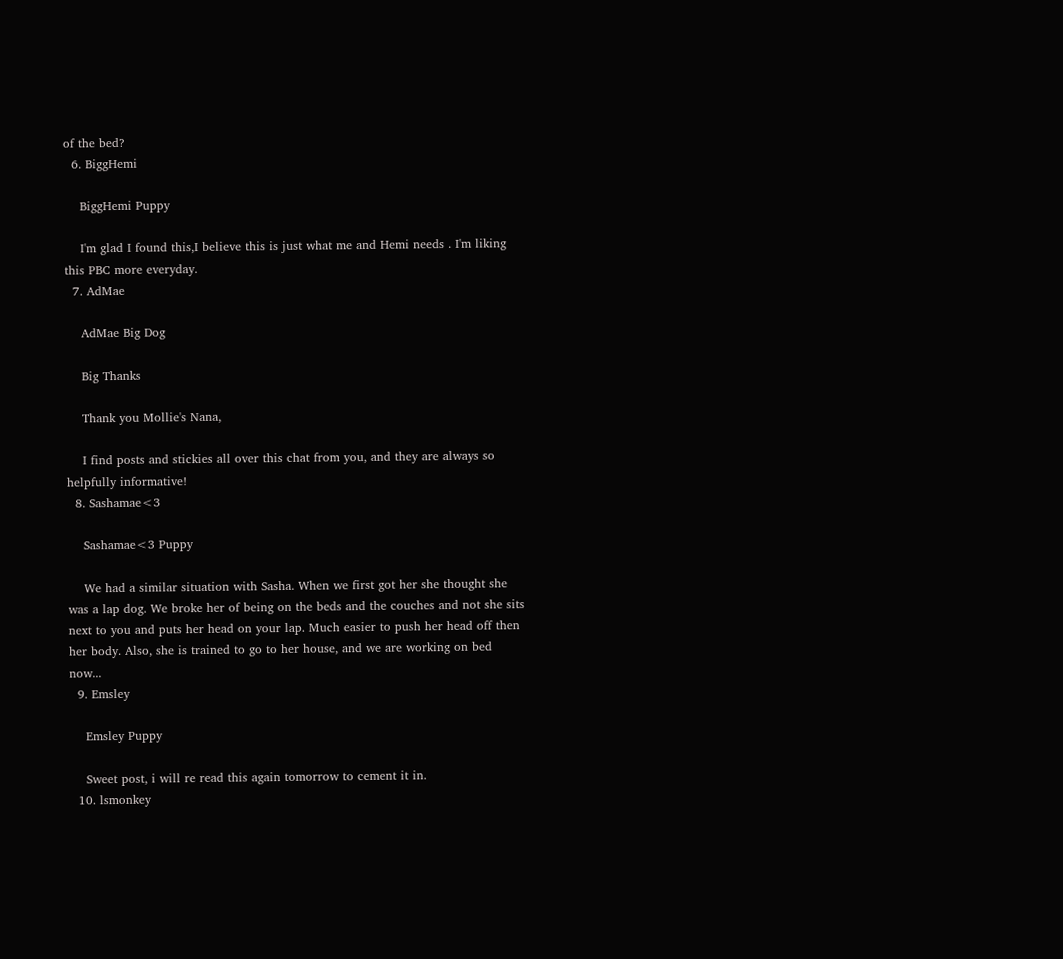of the bed?
  6. BiggHemi

    BiggHemi Puppy

    I'm glad I found this,I believe this is just what me and Hemi needs . I'm liking this PBC more everyday.
  7. AdMae

    AdMae Big Dog

    Big Thanks

    Thank you Mollie's Nana,

    I find posts and stickies all over this chat from you, and they are always so helpfully informative!
  8. Sashamae<3

    Sashamae<3 Puppy

    We had a similar situation with Sasha. When we first got her she thought she was a lap dog. We broke her of being on the beds and the couches and not she sits next to you and puts her head on your lap. Much easier to push her head off then her body. Also, she is trained to go to her house, and we are working on bed now...
  9. Emsley

    Emsley Puppy

    Sweet post, i will re read this again tomorrow to cement it in.
  10. lsmonkey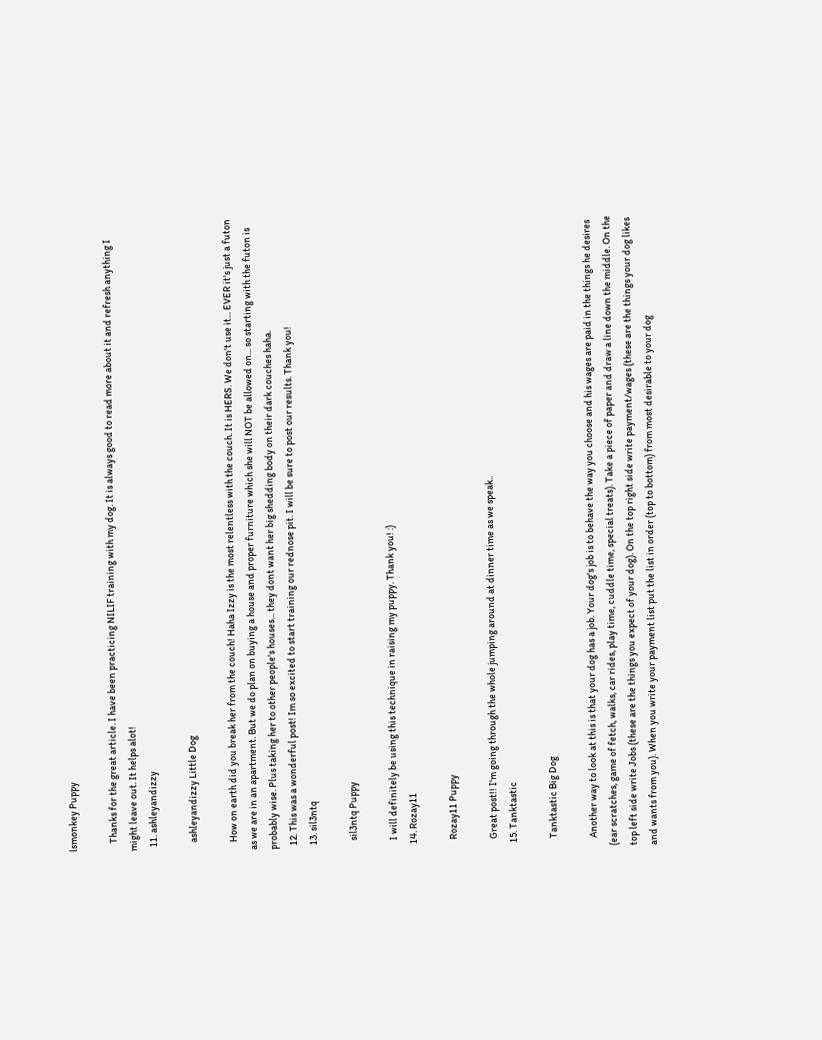lsmonkey Puppy

    Thanks for the great article. I have been practicing NILIF training with my dog. It is always good to read more about it and refresh anything I might leave out. It helps alot!
  11. ashleyandizzy

    ashleyandizzy Little Dog

    How on earth did you break her from the couch! Haha Izzy is the most relentless with the couch. It is HERS. We don't use it... EVER it's just a futon as we are in an apartment. But we do plan on buying a house and proper furniture which she will NOT be allowed on... so starting with the futon is probably wise. Plus taking her to other people's houses... they dont want her big shedding body on their dark couches haha.
  12. This was a wonderful post! Im so excited to start training our rednose pit. I will be sure to post our results. Thank you!
  13. sil3ntq

    sil3ntq Puppy

    I will definitely be using this technique in raising my puppy. Thank you! :)
  14. Rozay11

    Rozay11 Puppy

    Great post!! I'm going through the whole jumping around at dinner time as we speak..
  15. Tanktastic

    Tanktastic Big Dog

    Another way to look at this is that your dog has a job. Your dog's job is to behave the way you choose and his wages are paid in the things he desires (ear scratches, game of fetch, walks, car rides, play time, cuddle time, special treats). Take a piece of paper and draw a line down the middle. On the top left side write Jobs (these are the things you expect of your dog). On the top right side write payment/wages (these are the things your dog likes and wants from you). When you write your payment list put the list in order (top to bottom) from most desirable to your dog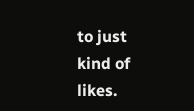to just kind of likes.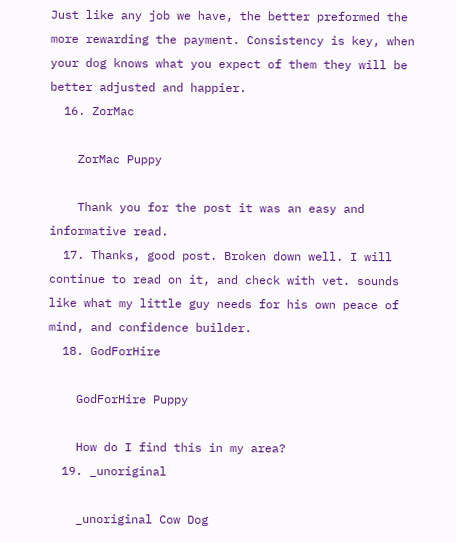Just like any job we have, the better preformed the more rewarding the payment. Consistency is key, when your dog knows what you expect of them they will be better adjusted and happier.
  16. ZorMac

    ZorMac Puppy

    Thank you for the post it was an easy and informative read.
  17. Thanks, good post. Broken down well. I will continue to read on it, and check with vet. sounds like what my little guy needs for his own peace of mind, and confidence builder.
  18. GodForHire

    GodForHire Puppy

    How do I find this in my area?
  19. _unoriginal

    _unoriginal Cow Dog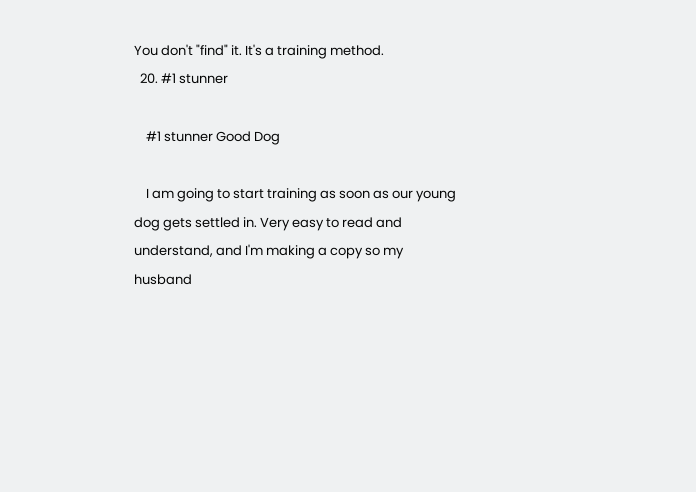You don't "find" it. It's a training method.
  20. #1 stunner

    #1 stunner Good Dog

    I am going to start training as soon as our young dog gets settled in. Very easy to read and understand, and I'm making a copy so my husband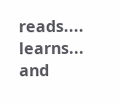reads.... learns... and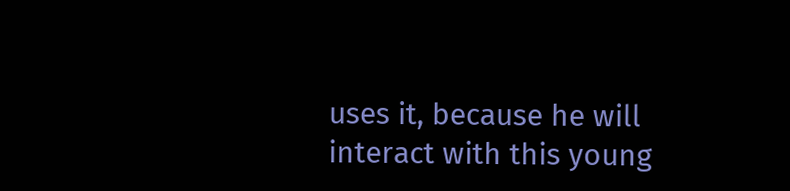uses it, because he will interact with this young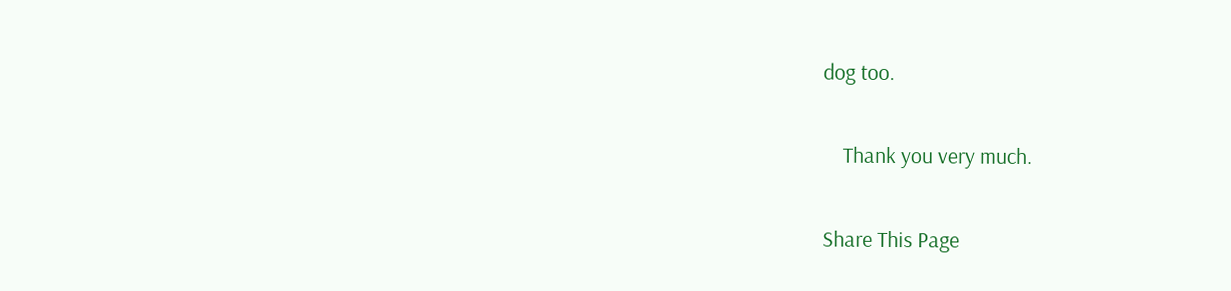dog too.

    Thank you very much.

Share This Page